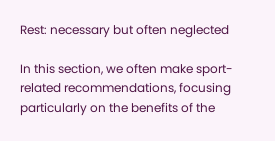Rest: necessary but often neglected

In this section, we often make sport-related recommendations, focusing particularly on the benefits of the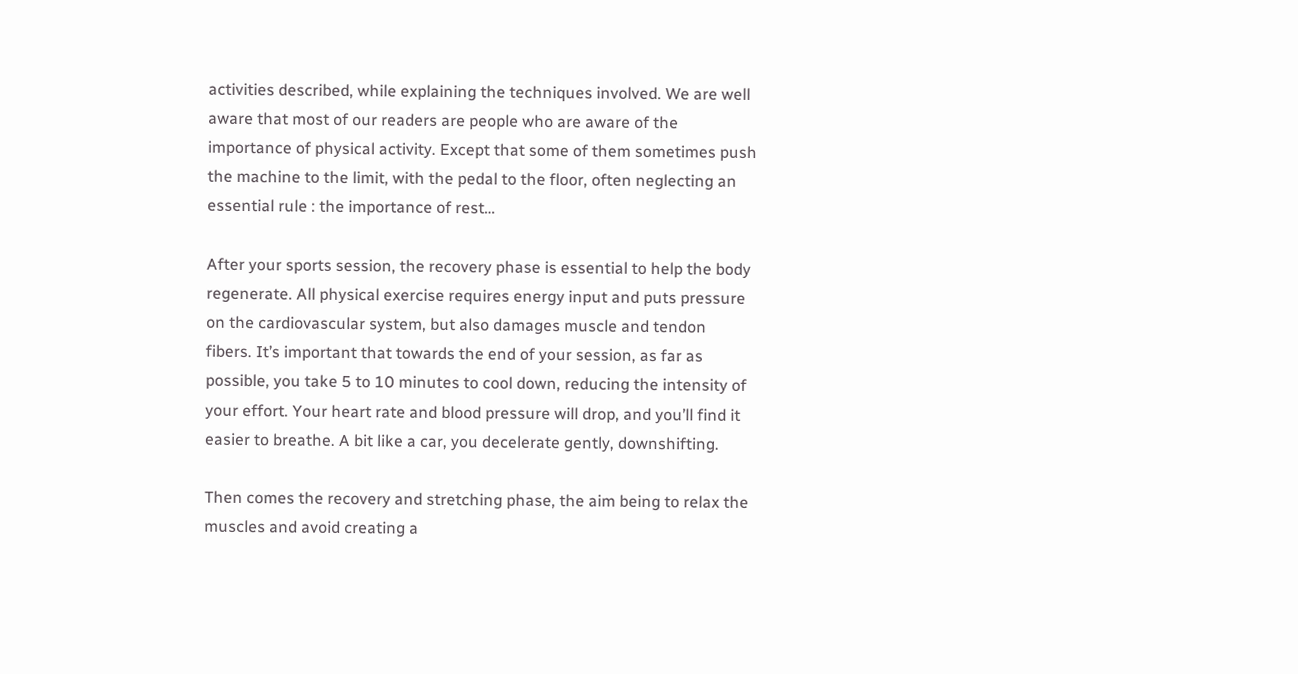activities described, while explaining the techniques involved. We are well aware that most of our readers are people who are aware of the importance of physical activity. Except that some of them sometimes push the machine to the limit, with the pedal to the floor, often neglecting an essential rule : the importance of rest…

After your sports session, the recovery phase is essential to help the body regenerate. All physical exercise requires energy input and puts pressure on the cardiovascular system, but also damages muscle and tendon fibers. It’s important that towards the end of your session, as far as possible, you take 5 to 10 minutes to cool down, reducing the intensity of your effort. Your heart rate and blood pressure will drop, and you’ll find it easier to breathe. A bit like a car, you decelerate gently, downshifting.

Then comes the recovery and stretching phase, the aim being to relax the muscles and avoid creating a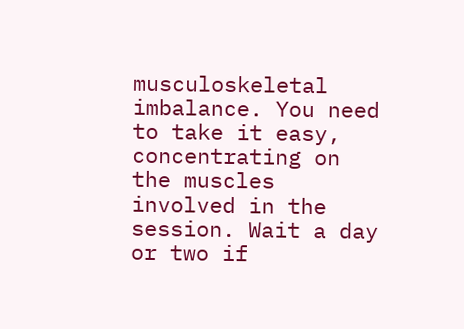musculoskeletal imbalance. You need to take it easy, concentrating on the muscles involved in the session. Wait a day or two if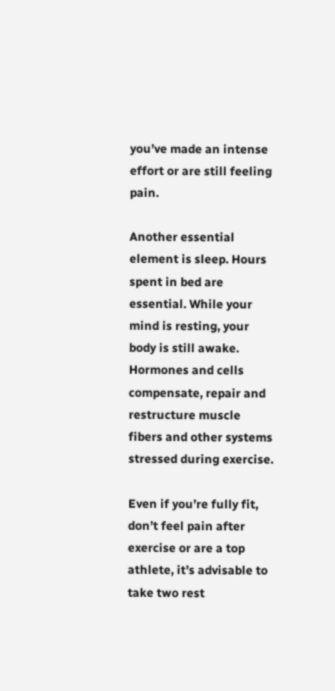you’ve made an intense effort or are still feeling pain.

Another essential element is sleep. Hours spent in bed are essential. While your mind is resting, your body is still awake. Hormones and cells compensate, repair and restructure muscle fibers and other systems stressed during exercise.

Even if you’re fully fit, don’t feel pain after exercise or are a top athlete, it’s advisable to take two rest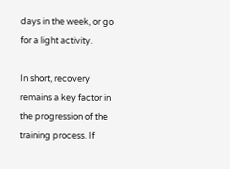days in the week, or go for a light activity.

In short, recovery remains a key factor in the progression of the training process. If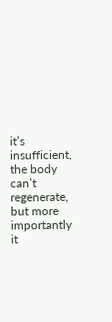it’s insufficient, the body can’t regenerate, but more importantly it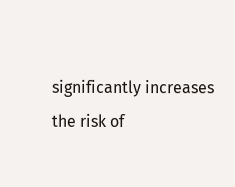significantly increases the risk of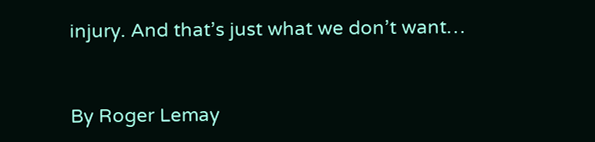injury. And that’s just what we don’t want…


By Roger Lemay